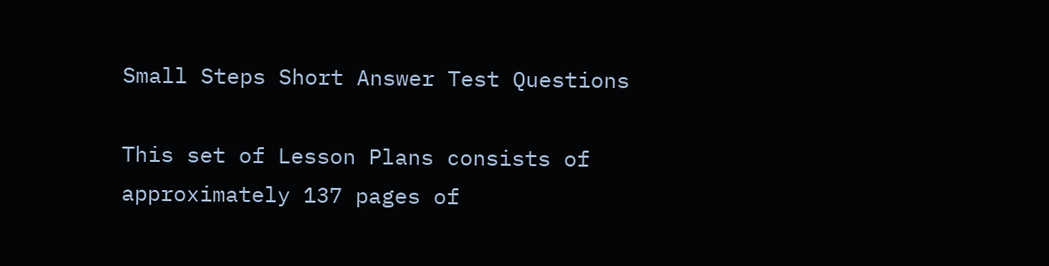Small Steps Short Answer Test Questions

This set of Lesson Plans consists of approximately 137 pages of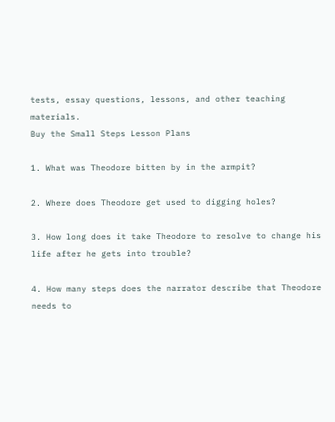tests, essay questions, lessons, and other teaching materials.
Buy the Small Steps Lesson Plans

1. What was Theodore bitten by in the armpit?

2. Where does Theodore get used to digging holes?

3. How long does it take Theodore to resolve to change his life after he gets into trouble?

4. How many steps does the narrator describe that Theodore needs to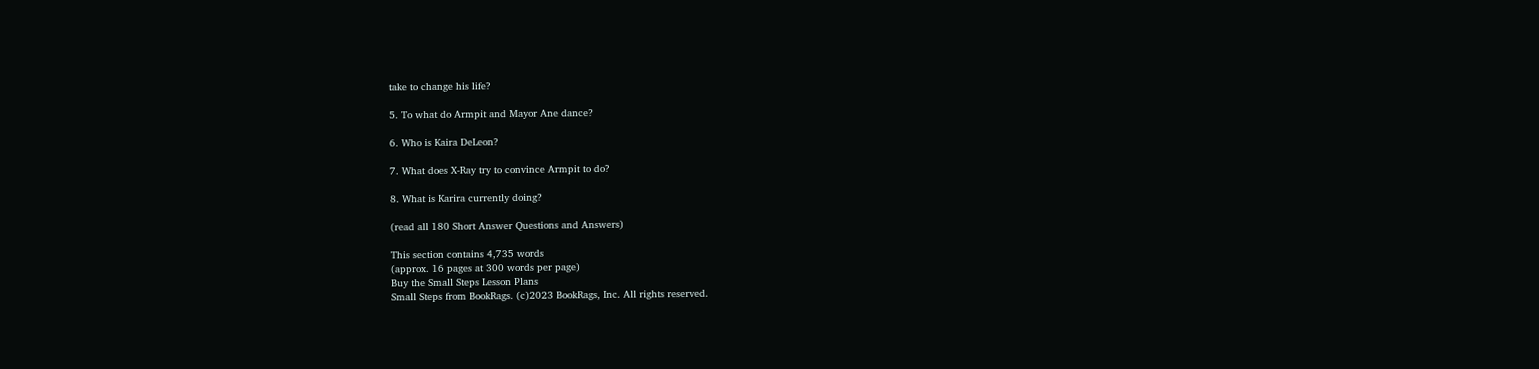take to change his life?

5. To what do Armpit and Mayor Ane dance?

6. Who is Kaira DeLeon?

7. What does X-Ray try to convince Armpit to do?

8. What is Karira currently doing?

(read all 180 Short Answer Questions and Answers)

This section contains 4,735 words
(approx. 16 pages at 300 words per page)
Buy the Small Steps Lesson Plans
Small Steps from BookRags. (c)2023 BookRags, Inc. All rights reserved.